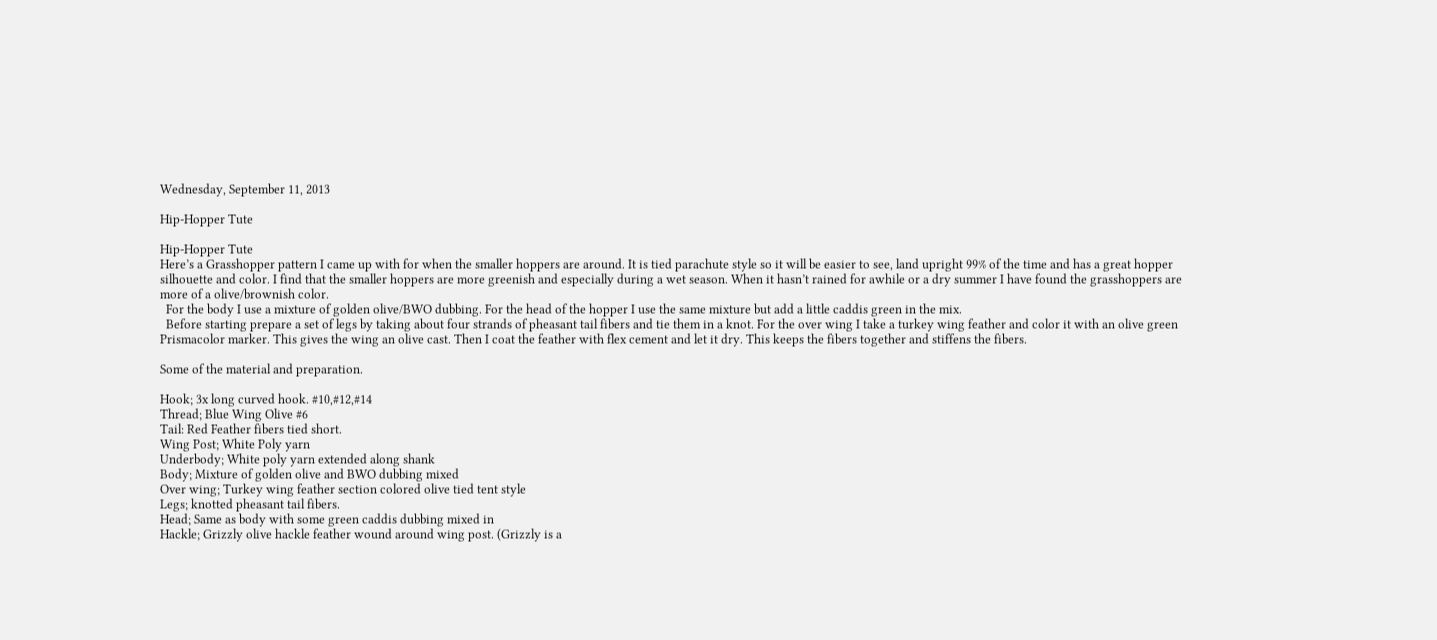Wednesday, September 11, 2013

Hip-Hopper Tute

Hip-Hopper Tute
Here’s a Grasshopper pattern I came up with for when the smaller hoppers are around. It is tied parachute style so it will be easier to see, land upright 99% of the time and has a great hopper silhouette and color. I find that the smaller hoppers are more greenish and especially during a wet season. When it hasn’t rained for awhile or a dry summer I have found the grasshoppers are more of a olive/brownish color.
  For the body I use a mixture of golden olive/BWO dubbing. For the head of the hopper I use the same mixture but add a little caddis green in the mix.
  Before starting prepare a set of legs by taking about four strands of pheasant tail fibers and tie them in a knot. For the over wing I take a turkey wing feather and color it with an olive green Prismacolor marker. This gives the wing an olive cast. Then I coat the feather with flex cement and let it dry. This keeps the fibers together and stiffens the fibers.

Some of the material and preparation.

Hook; 3x long curved hook. #10,#12,#14
Thread; Blue Wing Olive #6
Tail: Red Feather fibers tied short.
Wing Post; White Poly yarn
Underbody; White poly yarn extended along shank
Body; Mixture of golden olive and BWO dubbing mixed
Over wing; Turkey wing feather section colored olive tied tent style
Legs; knotted pheasant tail fibers.
Head; Same as body with some green caddis dubbing mixed in
Hackle; Grizzly olive hackle feather wound around wing post. (Grizzly is a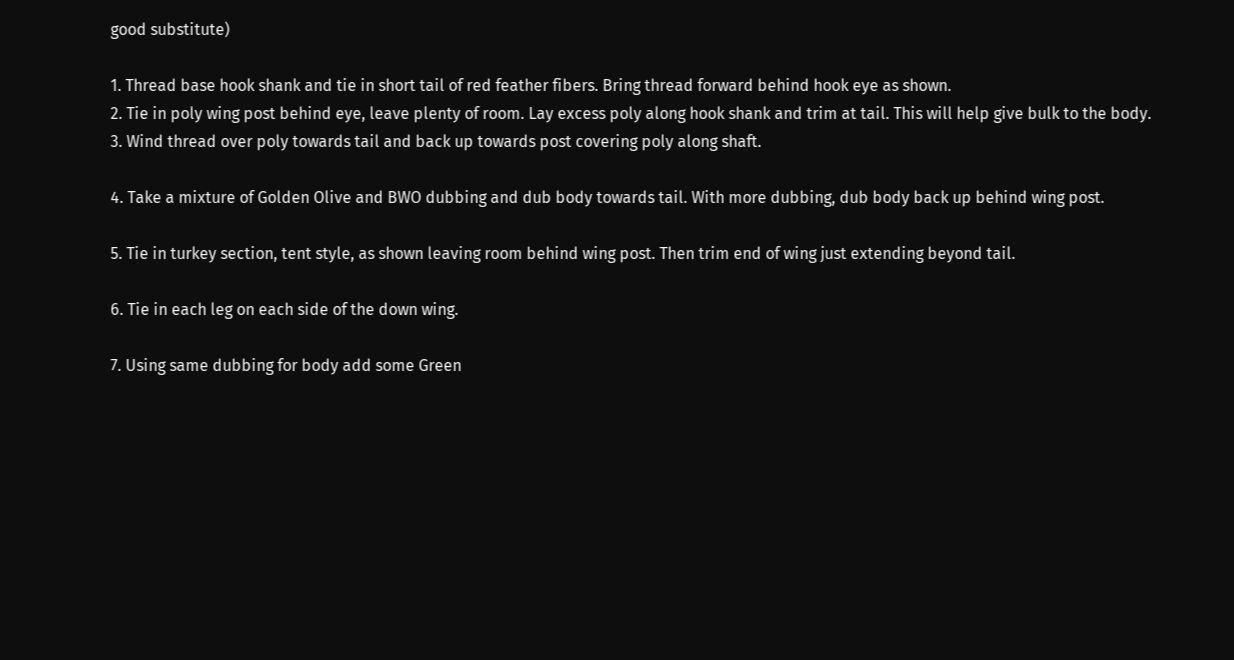good substitute)

1. Thread base hook shank and tie in short tail of red feather fibers. Bring thread forward behind hook eye as shown.
2. Tie in poly wing post behind eye, leave plenty of room. Lay excess poly along hook shank and trim at tail. This will help give bulk to the body.
3. Wind thread over poly towards tail and back up towards post covering poly along shaft.

4. Take a mixture of Golden Olive and BWO dubbing and dub body towards tail. With more dubbing, dub body back up behind wing post.

5. Tie in turkey section, tent style, as shown leaving room behind wing post. Then trim end of wing just extending beyond tail.

6. Tie in each leg on each side of the down wing.

7. Using same dubbing for body add some Green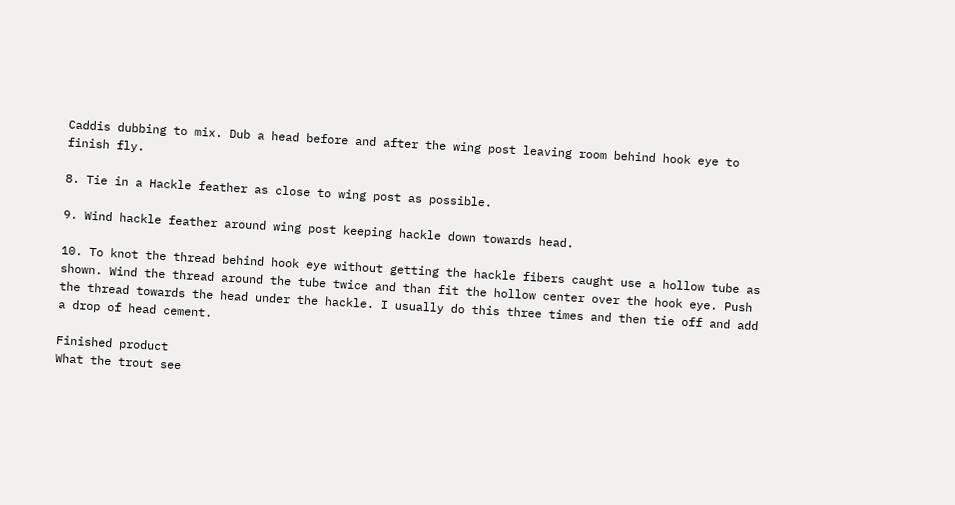Caddis dubbing to mix. Dub a head before and after the wing post leaving room behind hook eye to finish fly.

8. Tie in a Hackle feather as close to wing post as possible.

9. Wind hackle feather around wing post keeping hackle down towards head.

10. To knot the thread behind hook eye without getting the hackle fibers caught use a hollow tube as shown. Wind the thread around the tube twice and than fit the hollow center over the hook eye. Push the thread towards the head under the hackle. I usually do this three times and then tie off and add a drop of head cement.

Finished product
What the trout see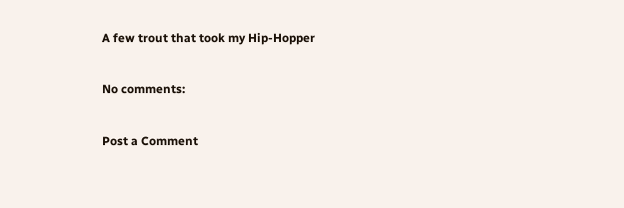A few trout that took my Hip-Hopper

No comments:

Post a Comment